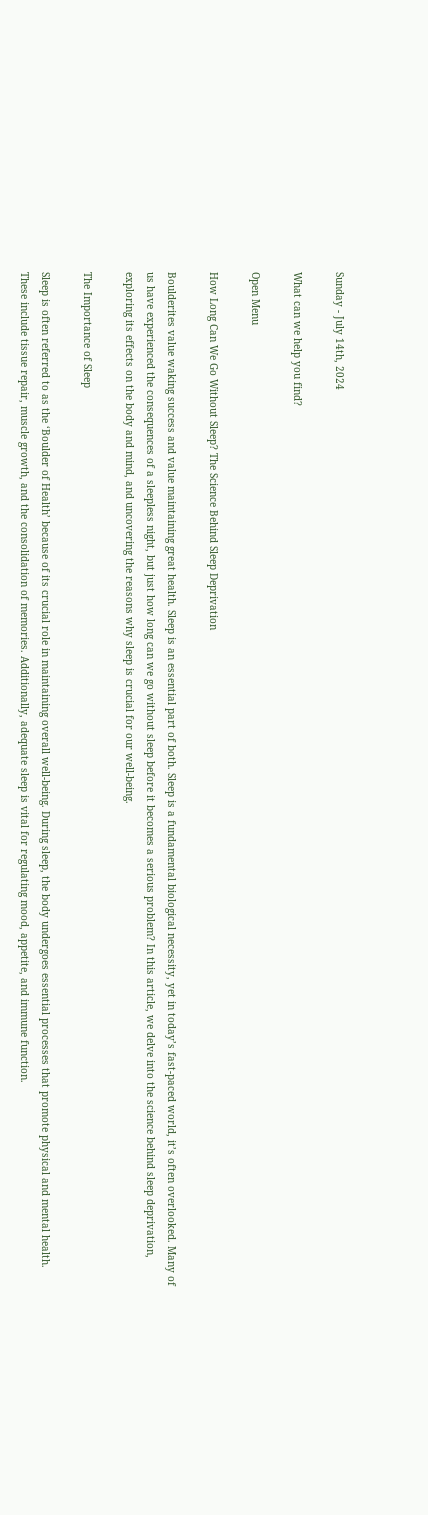Sunday - July 14th, 2024

What can we help you find?

Open Menu

How Long Can We Go Without Sleep? The Science Behind Sleep Deprivation

Boulderites value waking success and value maintaining great health. Sleep is an essential part of both. Sleep is a fundamental biological necessity, yet in today’s fast-paced world, it’s often overlooked. Many of us have experienced the consequences of a sleepless night, but just how long can we go without sleep before it becomes a serious problem? In this article, we delve into the science behind sleep deprivation, exploring its effects on the body and mind, and uncovering the reasons why sleep is crucial for our well-being.

The Importance of Sleep

Sleep is often referred to as the ‘Boulder of Health’ because of its crucial role in maintaining overall well-being. During sleep, the body undergoes essential processes that promote physical and mental health. These include tissue repair, muscle growth, and the consolidation of memories. Additionally, adequate sleep is vital for regulating mood, appetite, and immune function.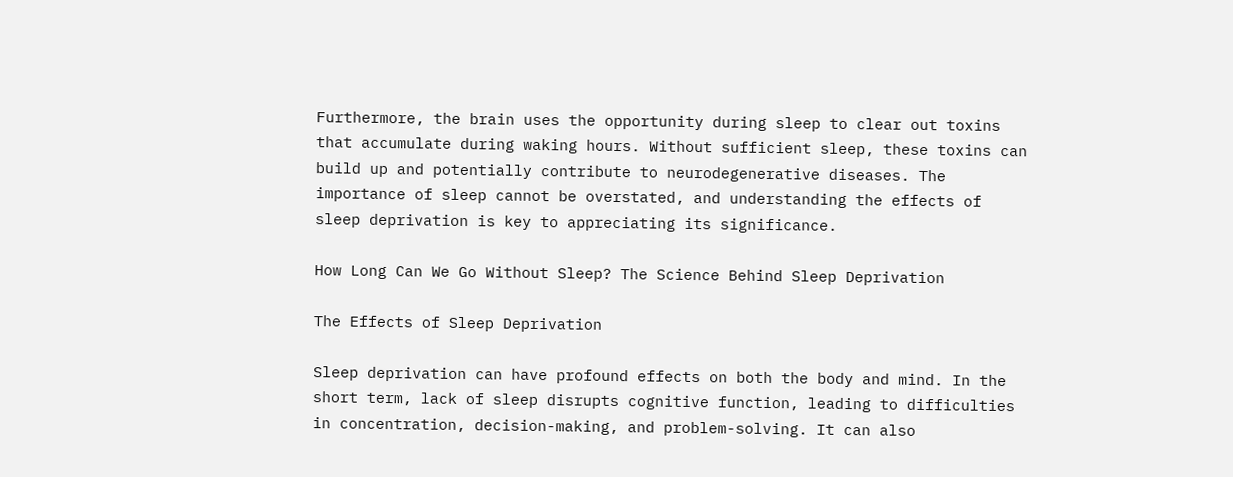Furthermore, the brain uses the opportunity during sleep to clear out toxins that accumulate during waking hours. Without sufficient sleep, these toxins can build up and potentially contribute to neurodegenerative diseases. The importance of sleep cannot be overstated, and understanding the effects of sleep deprivation is key to appreciating its significance.

How Long Can We Go Without Sleep? The Science Behind Sleep Deprivation

The Effects of Sleep Deprivation

Sleep deprivation can have profound effects on both the body and mind. In the short term, lack of sleep disrupts cognitive function, leading to difficulties in concentration, decision-making, and problem-solving. It can also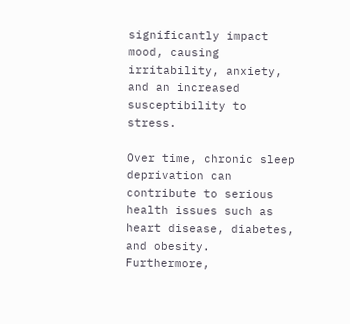significantly impact mood, causing irritability, anxiety, and an increased susceptibility to stress.

Over time, chronic sleep deprivation can contribute to serious health issues such as heart disease, diabetes, and obesity. Furthermore,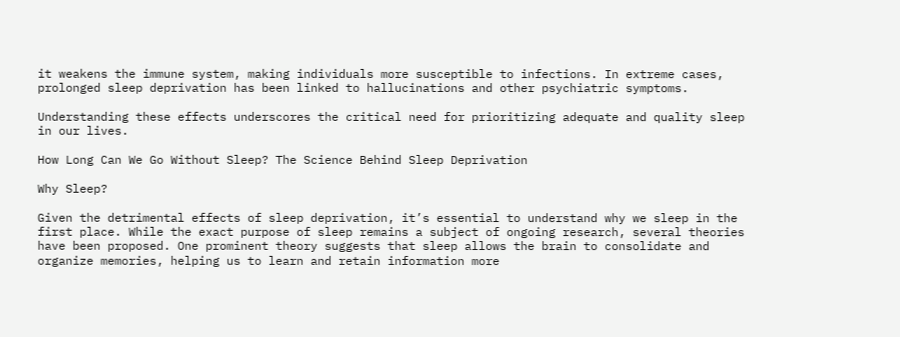it weakens the immune system, making individuals more susceptible to infections. In extreme cases, prolonged sleep deprivation has been linked to hallucinations and other psychiatric symptoms.

Understanding these effects underscores the critical need for prioritizing adequate and quality sleep in our lives.

How Long Can We Go Without Sleep? The Science Behind Sleep Deprivation

Why Sleep?

Given the detrimental effects of sleep deprivation, it’s essential to understand why we sleep in the first place. While the exact purpose of sleep remains a subject of ongoing research, several theories have been proposed. One prominent theory suggests that sleep allows the brain to consolidate and organize memories, helping us to learn and retain information more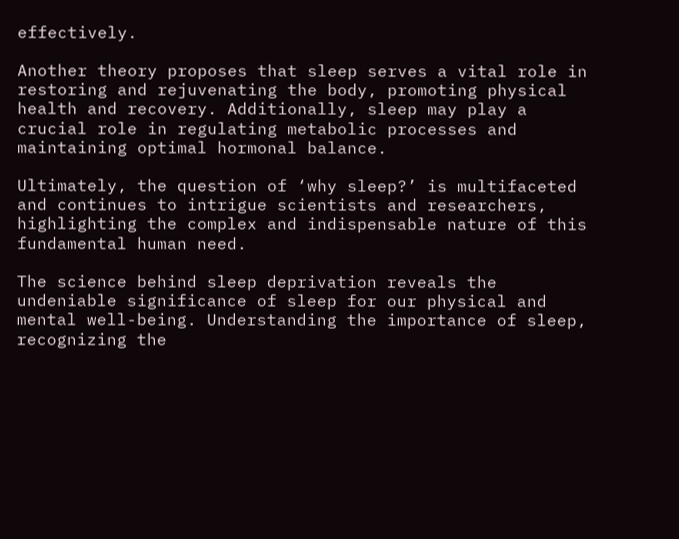effectively.

Another theory proposes that sleep serves a vital role in restoring and rejuvenating the body, promoting physical health and recovery. Additionally, sleep may play a crucial role in regulating metabolic processes and maintaining optimal hormonal balance.

Ultimately, the question of ‘why sleep?’ is multifaceted and continues to intrigue scientists and researchers, highlighting the complex and indispensable nature of this fundamental human need.

The science behind sleep deprivation reveals the undeniable significance of sleep for our physical and mental well-being. Understanding the importance of sleep, recognizing the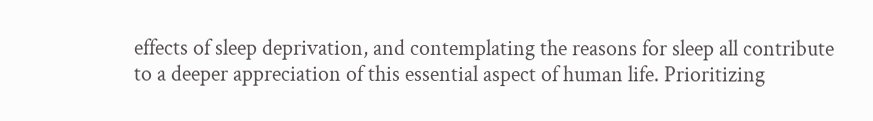effects of sleep deprivation, and contemplating the reasons for sleep all contribute to a deeper appreciation of this essential aspect of human life. Prioritizing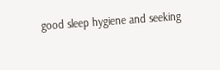good sleep hygiene and seeking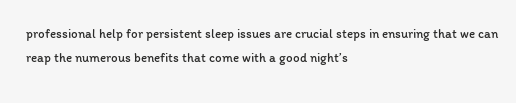professional help for persistent sleep issues are crucial steps in ensuring that we can reap the numerous benefits that come with a good night’s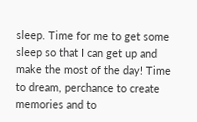sleep. Time for me to get some sleep so that I can get up and make the most of the day! Time to dream, perchance to create memories and to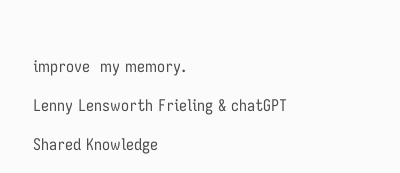improve  my memory.

Lenny Lensworth Frieling & chatGPT

Shared Knowledge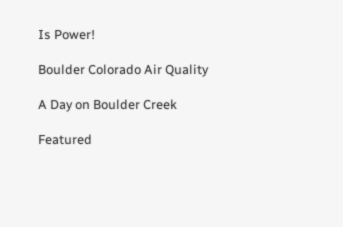Is Power!

Boulder Colorado Air Quality

A Day on Boulder Creek

Featured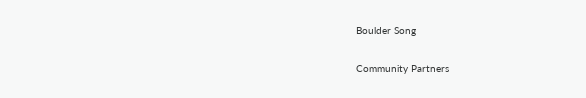Boulder Song

Community Partners